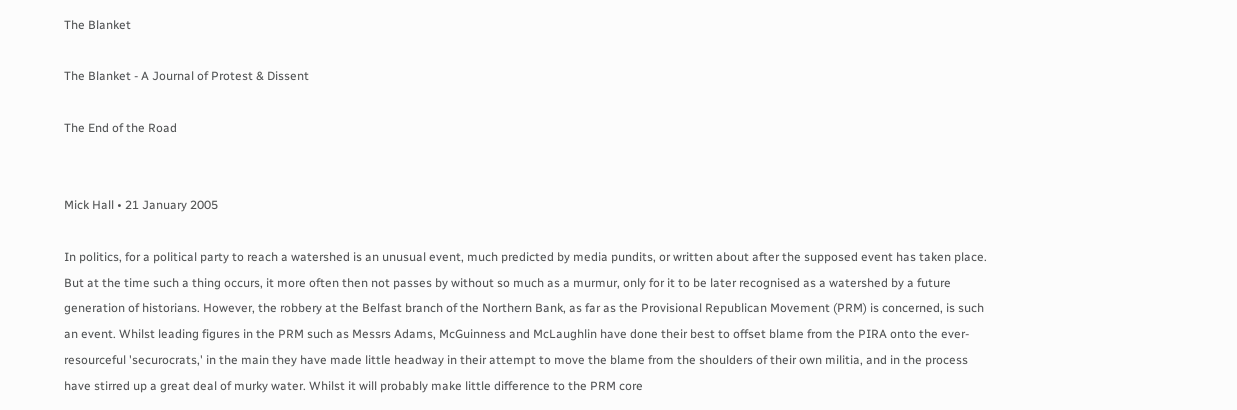The Blanket

The Blanket - A Journal of Protest & Dissent

The End of the Road


Mick Hall • 21 January 2005

In politics, for a political party to reach a watershed is an unusual event, much predicted by media pundits, or written about after the supposed event has taken place. But at the time such a thing occurs, it more often then not passes by without so much as a murmur, only for it to be later recognised as a watershed by a future generation of historians. However, the robbery at the Belfast branch of the Northern Bank, as far as the Provisional Republican Movement (PRM) is concerned, is such an event. Whilst leading figures in the PRM such as Messrs Adams, McGuinness and McLaughlin have done their best to offset blame from the PIRA onto the ever-resourceful 'securocrats,' in the main they have made little headway in their attempt to move the blame from the shoulders of their own militia, and in the process have stirred up a great deal of murky water. Whilst it will probably make little difference to the PRM core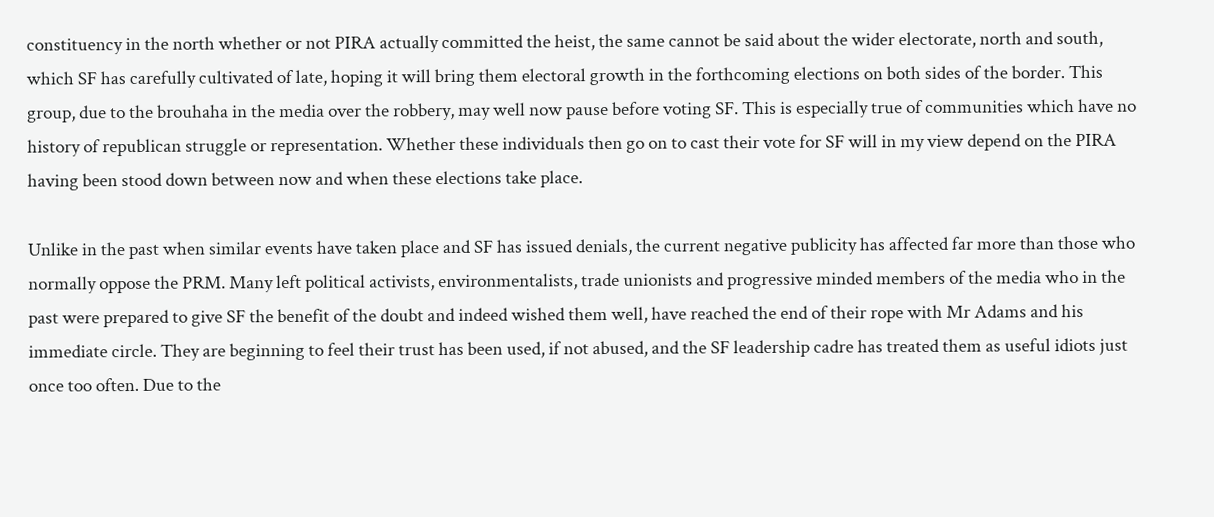constituency in the north whether or not PIRA actually committed the heist, the same cannot be said about the wider electorate, north and south, which SF has carefully cultivated of late, hoping it will bring them electoral growth in the forthcoming elections on both sides of the border. This group, due to the brouhaha in the media over the robbery, may well now pause before voting SF. This is especially true of communities which have no history of republican struggle or representation. Whether these individuals then go on to cast their vote for SF will in my view depend on the PIRA having been stood down between now and when these elections take place.

Unlike in the past when similar events have taken place and SF has issued denials, the current negative publicity has affected far more than those who normally oppose the PRM. Many left political activists, environmentalists, trade unionists and progressive minded members of the media who in the past were prepared to give SF the benefit of the doubt and indeed wished them well, have reached the end of their rope with Mr Adams and his immediate circle. They are beginning to feel their trust has been used, if not abused, and the SF leadership cadre has treated them as useful idiots just once too often. Due to the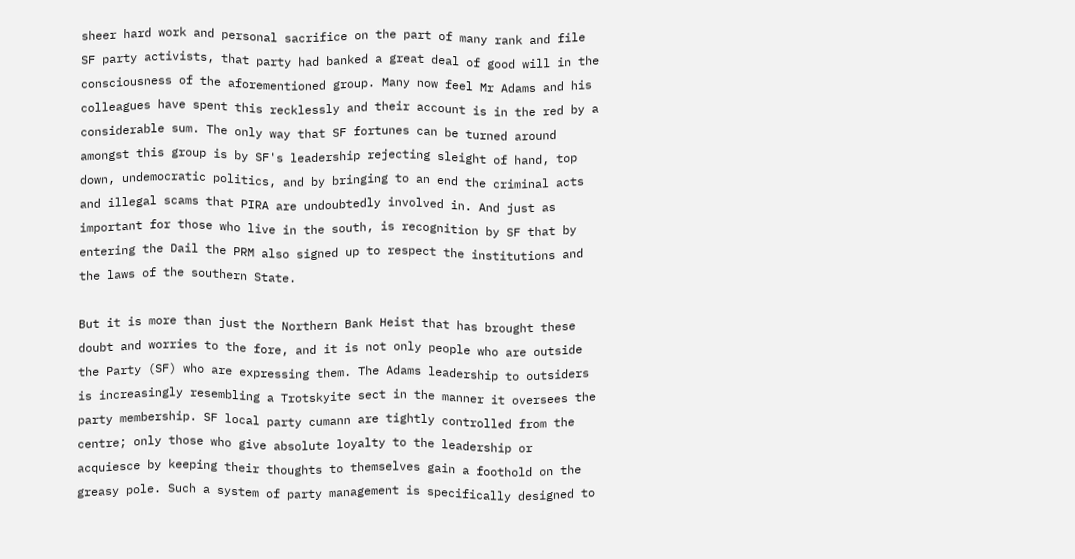sheer hard work and personal sacrifice on the part of many rank and file SF party activists, that party had banked a great deal of good will in the consciousness of the aforementioned group. Many now feel Mr Adams and his colleagues have spent this recklessly and their account is in the red by a considerable sum. The only way that SF fortunes can be turned around amongst this group is by SF's leadership rejecting sleight of hand, top down, undemocratic politics, and by bringing to an end the criminal acts and illegal scams that PIRA are undoubtedly involved in. And just as important for those who live in the south, is recognition by SF that by entering the Dail the PRM also signed up to respect the institutions and the laws of the southern State.

But it is more than just the Northern Bank Heist that has brought these doubt and worries to the fore, and it is not only people who are outside the Party (SF) who are expressing them. The Adams leadership to outsiders is increasingly resembling a Trotskyite sect in the manner it oversees the party membership. SF local party cumann are tightly controlled from the centre; only those who give absolute loyalty to the leadership or acquiesce by keeping their thoughts to themselves gain a foothold on the greasy pole. Such a system of party management is specifically designed to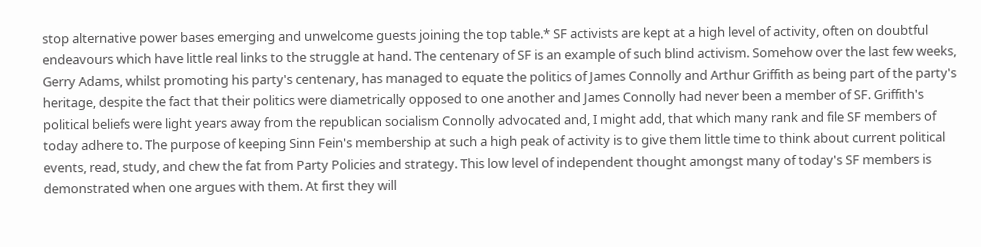stop alternative power bases emerging and unwelcome guests joining the top table.* SF activists are kept at a high level of activity, often on doubtful endeavours which have little real links to the struggle at hand. The centenary of SF is an example of such blind activism. Somehow over the last few weeks, Gerry Adams, whilst promoting his party's centenary, has managed to equate the politics of James Connolly and Arthur Griffith as being part of the party's heritage, despite the fact that their politics were diametrically opposed to one another and James Connolly had never been a member of SF. Griffith's political beliefs were light years away from the republican socialism Connolly advocated and, I might add, that which many rank and file SF members of today adhere to. The purpose of keeping Sinn Fein's membership at such a high peak of activity is to give them little time to think about current political events, read, study, and chew the fat from Party Policies and strategy. This low level of independent thought amongst many of today's SF members is demonstrated when one argues with them. At first they will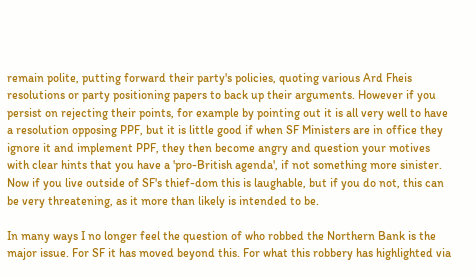remain polite, putting forward their party's policies, quoting various Ard Fheis resolutions or party positioning papers to back up their arguments. However if you persist on rejecting their points, for example by pointing out it is all very well to have a resolution opposing PPF, but it is little good if when SF Ministers are in office they ignore it and implement PPF, they then become angry and question your motives with clear hints that you have a 'pro-British agenda', if not something more sinister. Now if you live outside of SF's thief-dom this is laughable, but if you do not, this can be very threatening, as it more than likely is intended to be.

In many ways I no longer feel the question of who robbed the Northern Bank is the major issue. For SF it has moved beyond this. For what this robbery has highlighted via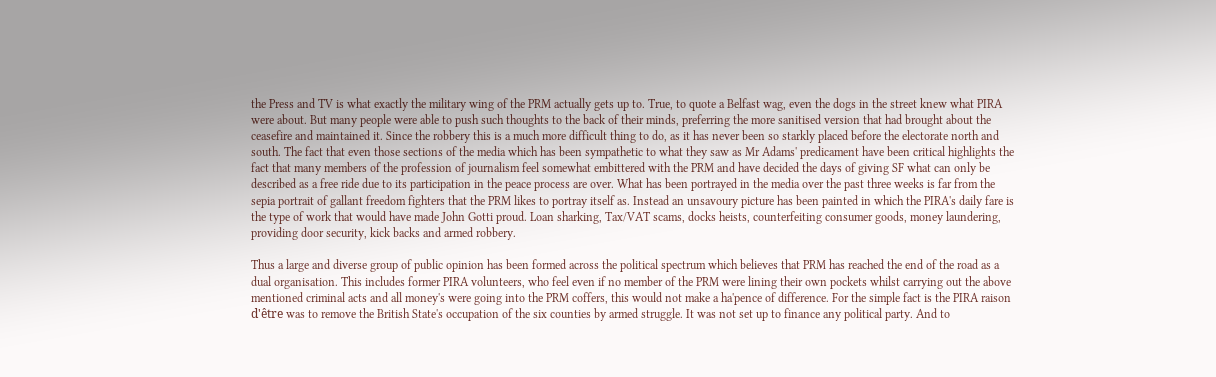the Press and TV is what exactly the military wing of the PRM actually gets up to. True, to quote a Belfast wag, even the dogs in the street knew what PIRA were about. But many people were able to push such thoughts to the back of their minds, preferring the more sanitised version that had brought about the ceasefire and maintained it. Since the robbery this is a much more difficult thing to do, as it has never been so starkly placed before the electorate north and south. The fact that even those sections of the media which has been sympathetic to what they saw as Mr Adams' predicament have been critical highlights the fact that many members of the profession of journalism feel somewhat embittered with the PRM and have decided the days of giving SF what can only be described as a free ride due to its participation in the peace process are over. What has been portrayed in the media over the past three weeks is far from the sepia portrait of gallant freedom fighters that the PRM likes to portray itself as. Instead an unsavoury picture has been painted in which the PIRA's daily fare is the type of work that would have made John Gotti proud. Loan sharking, Tax/VAT scams, docks heists, counterfeiting consumer goods, money laundering, providing door security, kick backs and armed robbery.

Thus a large and diverse group of public opinion has been formed across the political spectrum which believes that PRM has reached the end of the road as a dual organisation. This includes former PIRA volunteers, who feel even if no member of the PRM were lining their own pockets whilst carrying out the above mentioned criminal acts and all money's were going into the PRM coffers, this would not make a ha'pence of difference. For the simple fact is the PIRA raison d'être was to remove the British State's occupation of the six counties by armed struggle. It was not set up to finance any political party. And to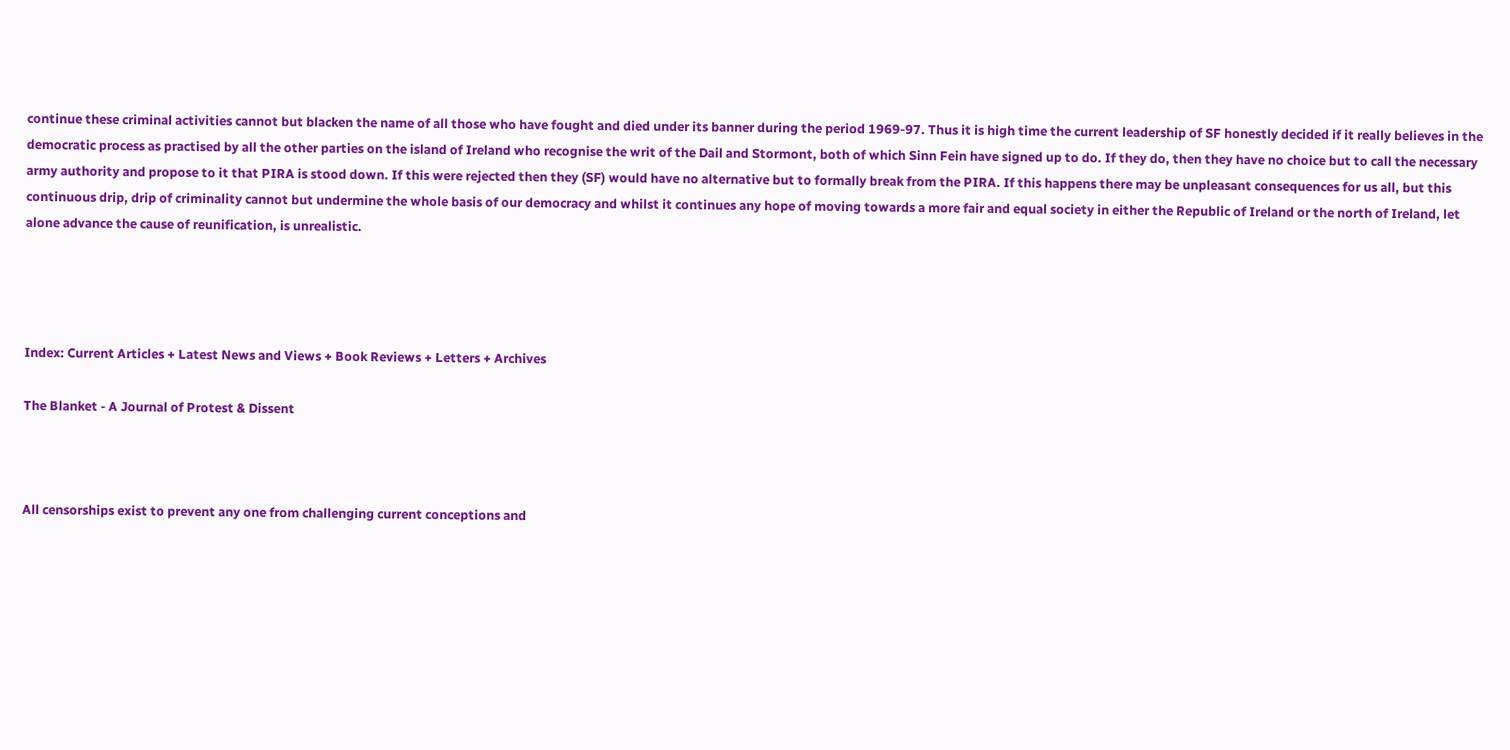continue these criminal activities cannot but blacken the name of all those who have fought and died under its banner during the period 1969-97. Thus it is high time the current leadership of SF honestly decided if it really believes in the democratic process as practised by all the other parties on the island of Ireland who recognise the writ of the Dail and Stormont, both of which Sinn Fein have signed up to do. If they do, then they have no choice but to call the necessary army authority and propose to it that PIRA is stood down. If this were rejected then they (SF) would have no alternative but to formally break from the PIRA. If this happens there may be unpleasant consequences for us all, but this continuous drip, drip of criminality cannot but undermine the whole basis of our democracy and whilst it continues any hope of moving towards a more fair and equal society in either the Republic of Ireland or the north of Ireland, let alone advance the cause of reunification, is unrealistic.




Index: Current Articles + Latest News and Views + Book Reviews + Letters + Archives

The Blanket - A Journal of Protest & Dissent



All censorships exist to prevent any one from challenging current conceptions and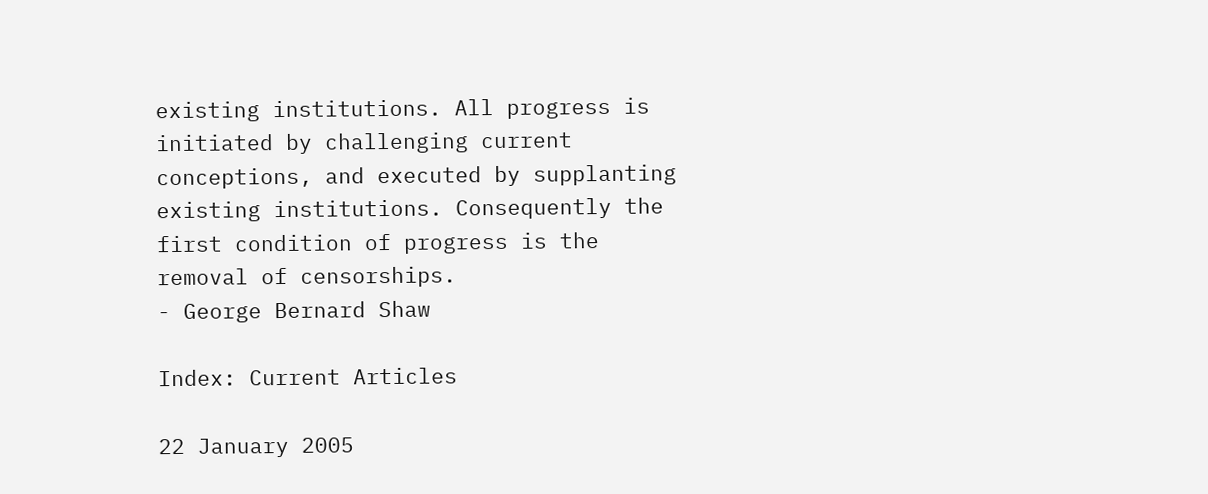existing institutions. All progress is initiated by challenging current conceptions, and executed by supplanting existing institutions. Consequently the first condition of progress is the removal of censorships.
- George Bernard Shaw

Index: Current Articles

22 January 2005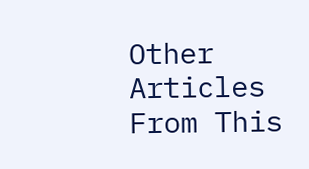Other Articles From This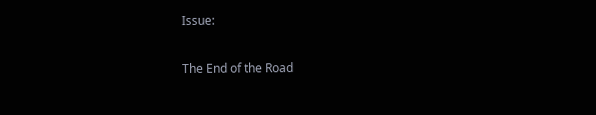Issue:

The End of the Road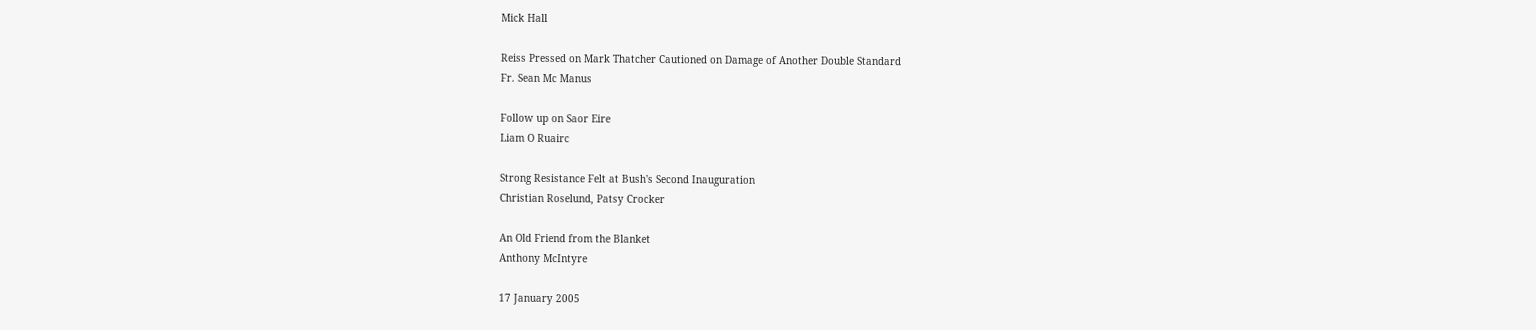Mick Hall

Reiss Pressed on Mark Thatcher Cautioned on Damage of Another Double Standard
Fr. Sean Mc Manus

Follow up on Saor Eire
Liam O Ruairc

Strong Resistance Felt at Bush's Second Inauguration
Christian Roselund, Patsy Crocker

An Old Friend from the Blanket
Anthony McIntyre

17 January 2005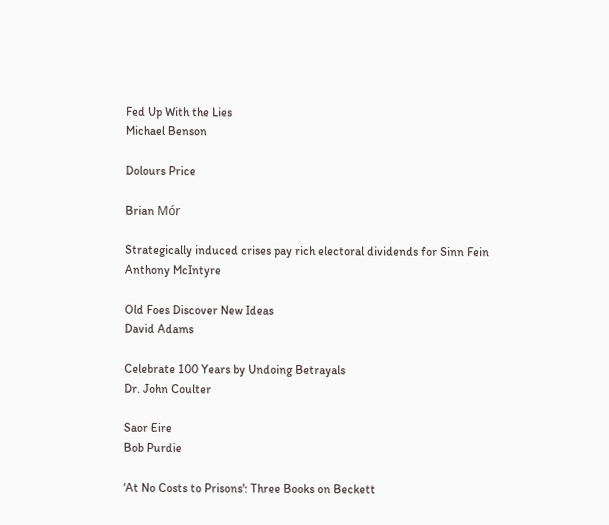Fed Up With the Lies
Michael Benson

Dolours Price

Brian Mór

Strategically induced crises pay rich electoral dividends for Sinn Fein
Anthony McIntyre

Old Foes Discover New Ideas
David Adams

Celebrate 100 Years by Undoing Betrayals
Dr. John Coulter

Saor Eire
Bob Purdie

‘At No Costs to Prisons': Three Books on Beckett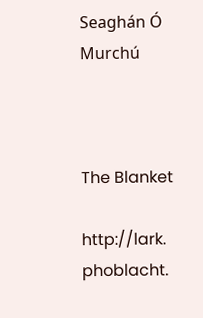Seaghán Ó Murchú



The Blanket

http://lark. phoblacht.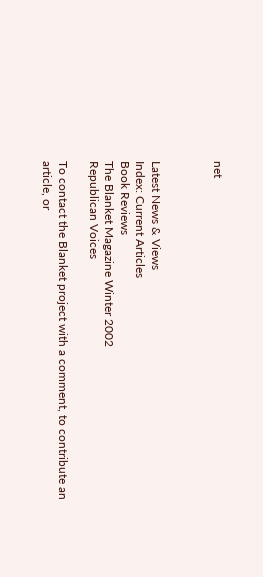net



Latest News & Views
Index: Current Articles
Book Reviews
The Blanket Magazine Winter 2002
Republican Voices

To contact the Blanket project with a comment, to contribute an article, or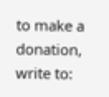to make a donation, write to: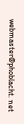webmaster@phoblacht. net